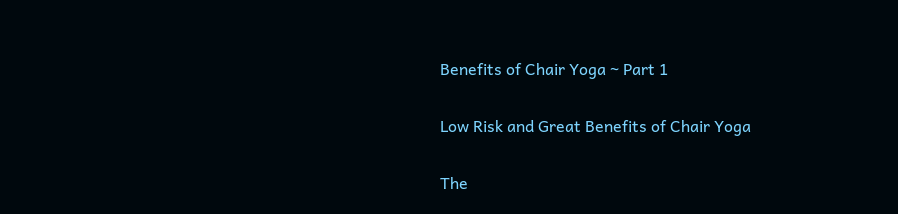Benefits of Chair Yoga ~ Part 1

Low Risk and Great Benefits of Chair Yoga

The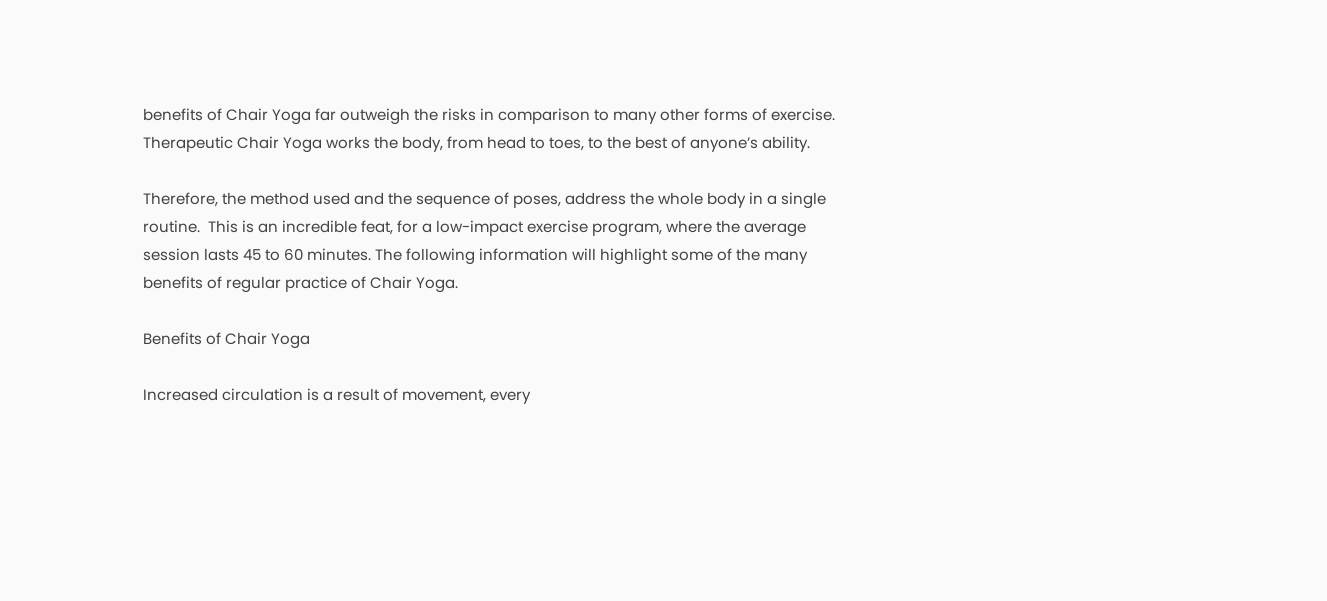benefits of Chair Yoga far outweigh the risks in comparison to many other forms of exercise. Therapeutic Chair Yoga works the body, from head to toes, to the best of anyone’s ability.

Therefore, the method used and the sequence of poses, address the whole body in a single routine.  This is an incredible feat, for a low-impact exercise program, where the average session lasts 45 to 60 minutes. The following information will highlight some of the many benefits of regular practice of Chair Yoga.

Benefits of Chair Yoga

Increased circulation is a result of movement, every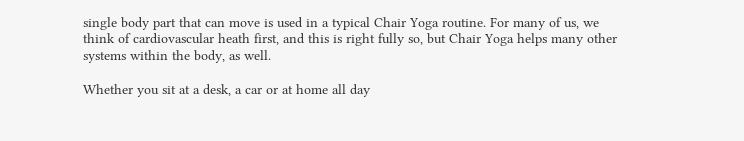single body part that can move is used in a typical Chair Yoga routine. For many of us, we think of cardiovascular heath first, and this is right fully so, but Chair Yoga helps many other systems within the body, as well.

Whether you sit at a desk, a car or at home all day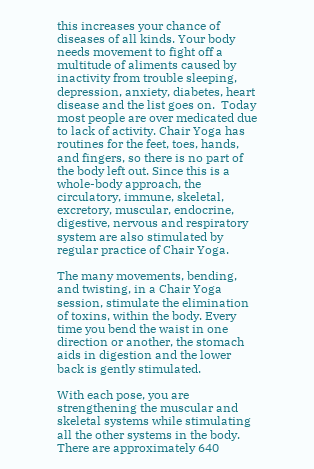this increases your chance of diseases of all kinds. Your body needs movement to fight off a multitude of aliments caused by inactivity from trouble sleeping, depression, anxiety, diabetes, heart disease and the list goes on.  Today most people are over medicated due to lack of activity. Chair Yoga has routines for the feet, toes, hands, and fingers, so there is no part of the body left out. Since this is a whole-body approach, the circulatory, immune, skeletal, excretory, muscular, endocrine, digestive, nervous and respiratory system are also stimulated by regular practice of Chair Yoga.

The many movements, bending, and twisting, in a Chair Yoga session, stimulate the elimination of toxins, within the body. Every time you bend the waist in one direction or another, the stomach aids in digestion and the lower back is gently stimulated.

With each pose, you are strengthening the muscular and skeletal systems while stimulating all the other systems in the body. There are approximately 640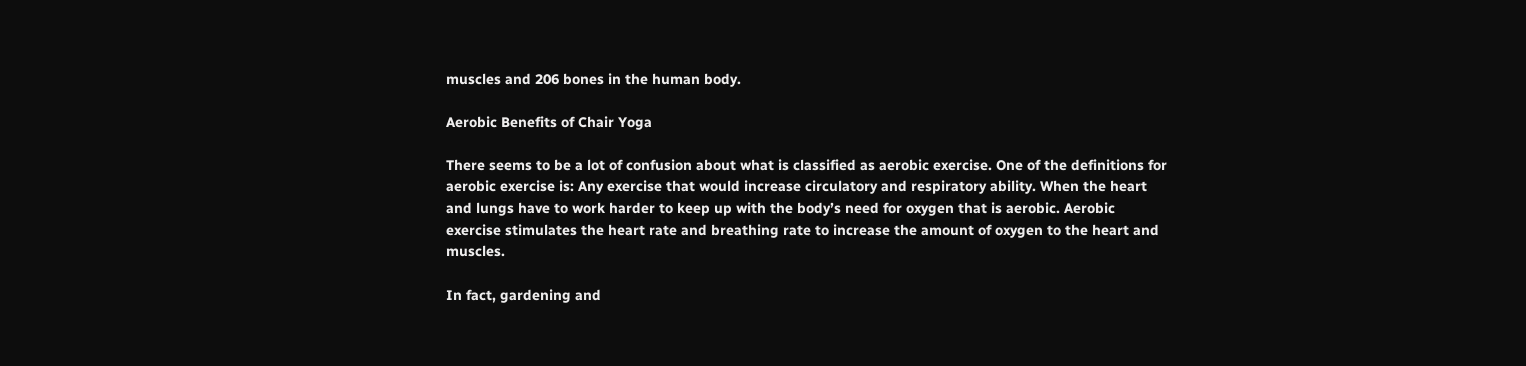muscles and 206 bones in the human body.

Aerobic Benefits of Chair Yoga

There seems to be a lot of confusion about what is classified as aerobic exercise. One of the definitions for aerobic exercise is: Any exercise that would increase circulatory and respiratory ability. When the heart and lungs have to work harder to keep up with the body’s need for oxygen that is aerobic. Aerobic exercise stimulates the heart rate and breathing rate to increase the amount of oxygen to the heart and muscles.

In fact, gardening and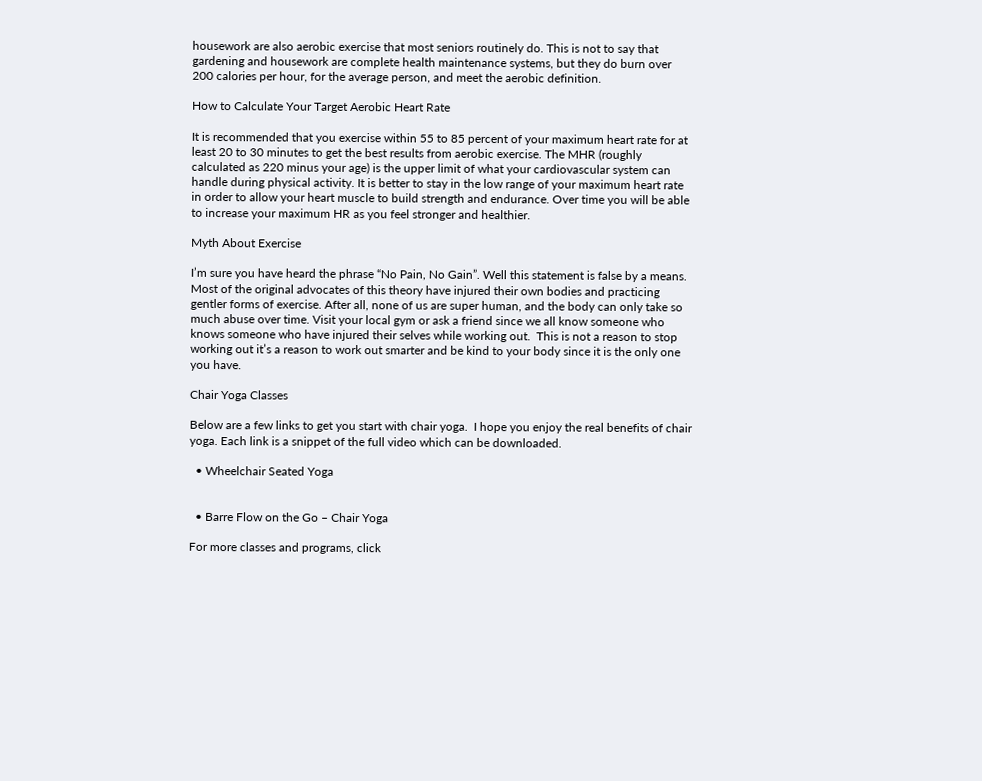housework are also aerobic exercise that most seniors routinely do. This is not to say that gardening and housework are complete health maintenance systems, but they do burn over 200 calories per hour, for the average person, and meet the aerobic definition.

How to Calculate Your Target Aerobic Heart Rate

It is recommended that you exercise within 55 to 85 percent of your maximum heart rate for at least 20 to 30 minutes to get the best results from aerobic exercise. The MHR (roughly calculated as 220 minus your age) is the upper limit of what your cardiovascular system can handle during physical activity. It is better to stay in the low range of your maximum heart rate in order to allow your heart muscle to build strength and endurance. Over time you will be able to increase your maximum HR as you feel stronger and healthier.

Myth About Exercise

I’m sure you have heard the phrase “No Pain, No Gain”. Well this statement is false by a means.  Most of the original advocates of this theory have injured their own bodies and practicing gentler forms of exercise. After all, none of us are super human, and the body can only take so much abuse over time. Visit your local gym or ask a friend since we all know someone who knows someone who have injured their selves while working out.  This is not a reason to stop working out it’s a reason to work out smarter and be kind to your body since it is the only one you have.

Chair Yoga Classes

Below are a few links to get you start with chair yoga.  I hope you enjoy the real benefits of chair yoga. Each link is a snippet of the full video which can be downloaded.

  • Wheelchair Seated Yoga


  • Barre Flow on the Go – Chair Yoga

For more classes and programs, click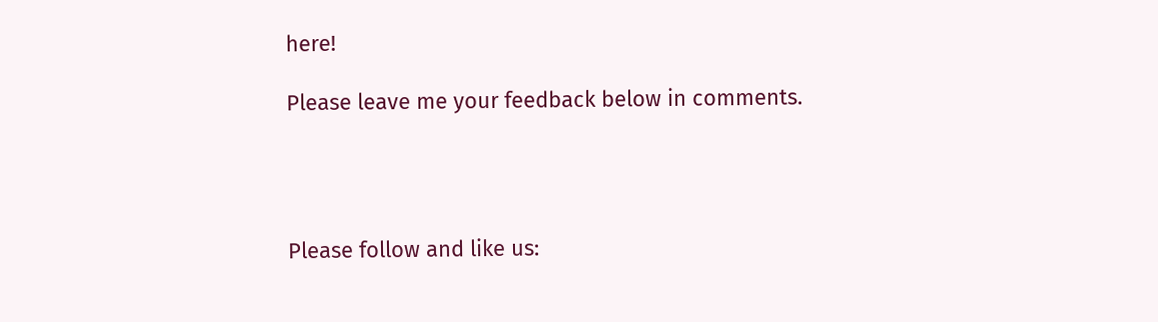here!

Please leave me your feedback below in comments.




Please follow and like us: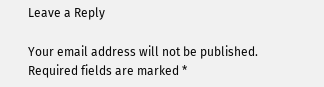Leave a Reply

Your email address will not be published. Required fields are marked *